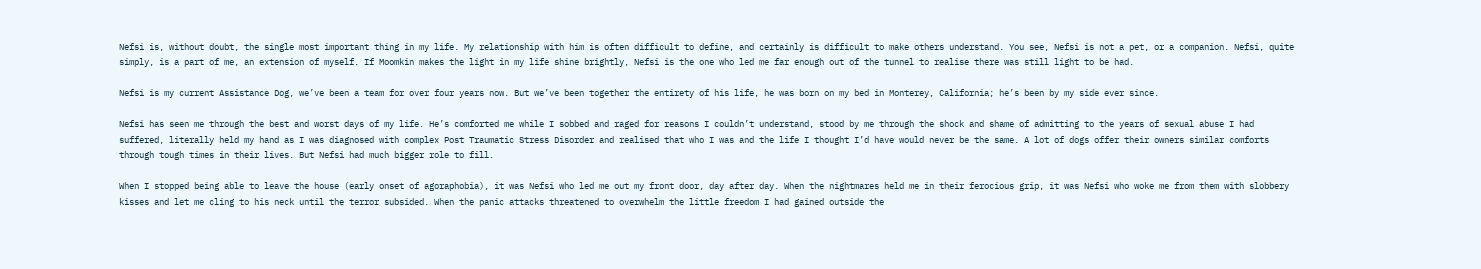Nefsi is, without doubt, the single most important thing in my life. My relationship with him is often difficult to define, and certainly is difficult to make others understand. You see, Nefsi is not a pet, or a companion. Nefsi, quite simply, is a part of me, an extension of myself. If Moomkin makes the light in my life shine brightly, Nefsi is the one who led me far enough out of the tunnel to realise there was still light to be had.

Nefsi is my current Assistance Dog, we’ve been a team for over four years now. But we’ve been together the entirety of his life, he was born on my bed in Monterey, California; he’s been by my side ever since.

Nefsi has seen me through the best and worst days of my life. He’s comforted me while I sobbed and raged for reasons I couldn’t understand, stood by me through the shock and shame of admitting to the years of sexual abuse I had suffered, literally held my hand as I was diagnosed with complex Post Traumatic Stress Disorder and realised that who I was and the life I thought I’d have would never be the same. A lot of dogs offer their owners similar comforts through tough times in their lives. But Nefsi had much bigger role to fill.

When I stopped being able to leave the house (early onset of agoraphobia), it was Nefsi who led me out my front door, day after day. When the nightmares held me in their ferocious grip, it was Nefsi who woke me from them with slobbery kisses and let me cling to his neck until the terror subsided. When the panic attacks threatened to overwhelm the little freedom I had gained outside the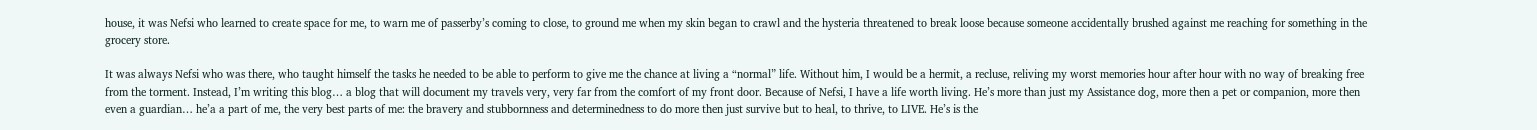house, it was Nefsi who learned to create space for me, to warn me of passerby’s coming to close, to ground me when my skin began to crawl and the hysteria threatened to break loose because someone accidentally brushed against me reaching for something in the grocery store.

It was always Nefsi who was there, who taught himself the tasks he needed to be able to perform to give me the chance at living a “normal” life. Without him, I would be a hermit, a recluse, reliving my worst memories hour after hour with no way of breaking free from the torment. Instead, I’m writing this blog… a blog that will document my travels very, very far from the comfort of my front door. Because of Nefsi, I have a life worth living. He’s more than just my Assistance dog, more then a pet or companion, more then even a guardian… he’a a part of me, the very best parts of me: the bravery and stubbornness and determinedness to do more then just survive but to heal, to thrive, to LIVE. He’s is the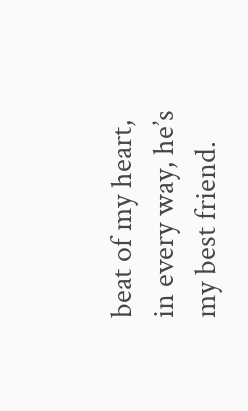beat of my heart, in every way, he’s my best friend.